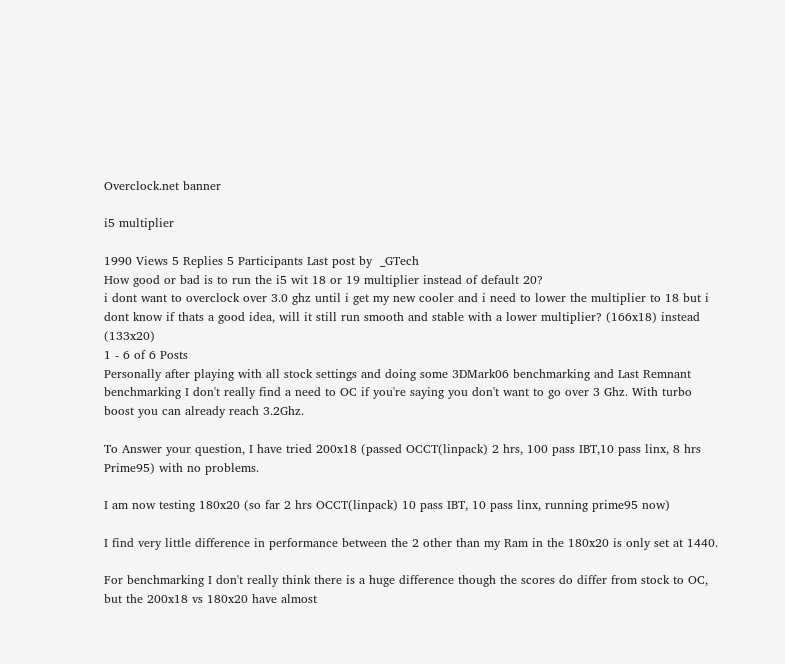Overclock.net banner

i5 multiplier

1990 Views 5 Replies 5 Participants Last post by  _GTech
How good or bad is to run the i5 wit 18 or 19 multiplier instead of default 20?
i dont want to overclock over 3.0 ghz until i get my new cooler and i need to lower the multiplier to 18 but i dont know if thats a good idea, will it still run smooth and stable with a lower multiplier? (166x18) instead (133x20)
1 - 6 of 6 Posts
Personally after playing with all stock settings and doing some 3DMark06 benchmarking and Last Remnant benchmarking I don't really find a need to OC if you're saying you don't want to go over 3 Ghz. With turbo boost you can already reach 3.2Ghz.

To Answer your question, I have tried 200x18 (passed OCCT(linpack) 2 hrs, 100 pass IBT,10 pass linx, 8 hrs Prime95) with no problems.

I am now testing 180x20 (so far 2 hrs OCCT(linpack) 10 pass IBT, 10 pass linx, running prime95 now)

I find very little difference in performance between the 2 other than my Ram in the 180x20 is only set at 1440.

For benchmarking I don't really think there is a huge difference though the scores do differ from stock to OC, but the 200x18 vs 180x20 have almost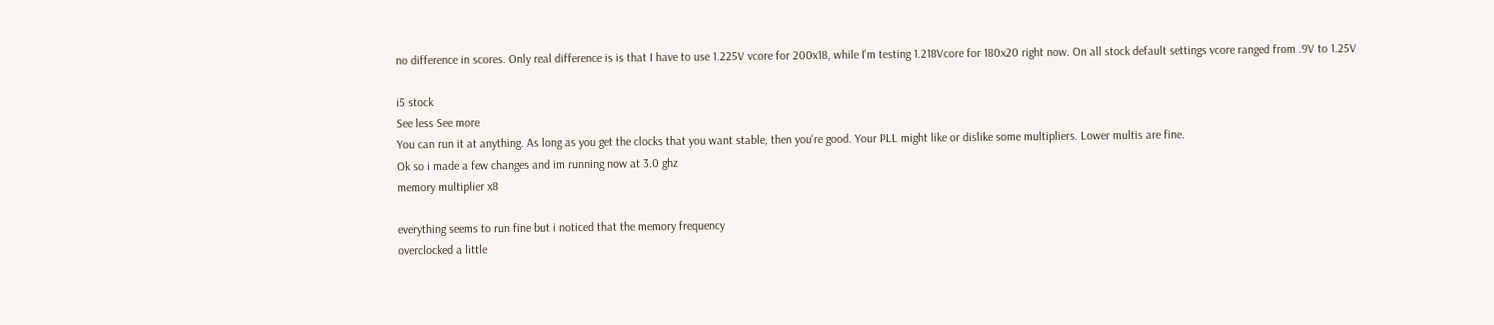no difference in scores. Only real difference is is that I have to use 1.225V vcore for 200x18, while I'm testing 1.218Vcore for 180x20 right now. On all stock default settings vcore ranged from .9V to 1.25V

i5 stock
See less See more
You can run it at anything. As long as you get the clocks that you want stable, then you're good. Your PLL might like or dislike some multipliers. Lower multis are fine.
Ok so i made a few changes and im running now at 3.0 ghz
memory multiplier x8

everything seems to run fine but i noticed that the memory frequency
overclocked a little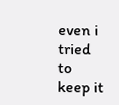even i tried to keep it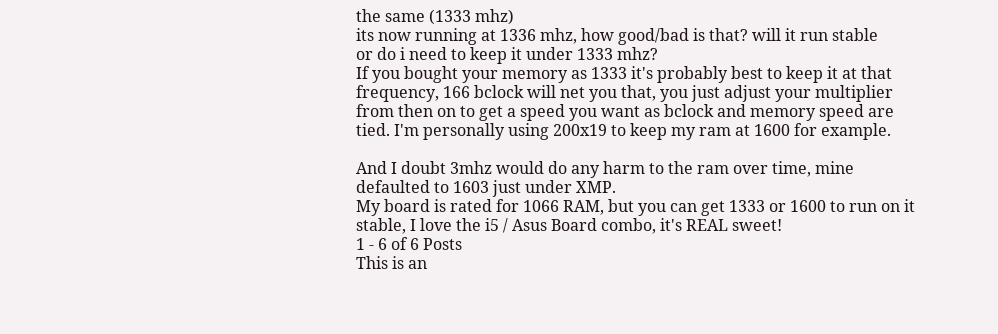the same (1333 mhz)
its now running at 1336 mhz, how good/bad is that? will it run stable
or do i need to keep it under 1333 mhz?
If you bought your memory as 1333 it's probably best to keep it at that frequency, 166 bclock will net you that, you just adjust your multiplier from then on to get a speed you want as bclock and memory speed are tied. I'm personally using 200x19 to keep my ram at 1600 for example.

And I doubt 3mhz would do any harm to the ram over time, mine defaulted to 1603 just under XMP.
My board is rated for 1066 RAM, but you can get 1333 or 1600 to run on it stable, I love the i5 / Asus Board combo, it's REAL sweet!
1 - 6 of 6 Posts
This is an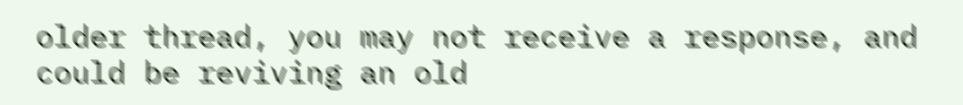older thread, you may not receive a response, and could be reviving an old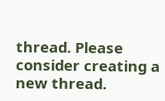thread. Please consider creating a new thread.